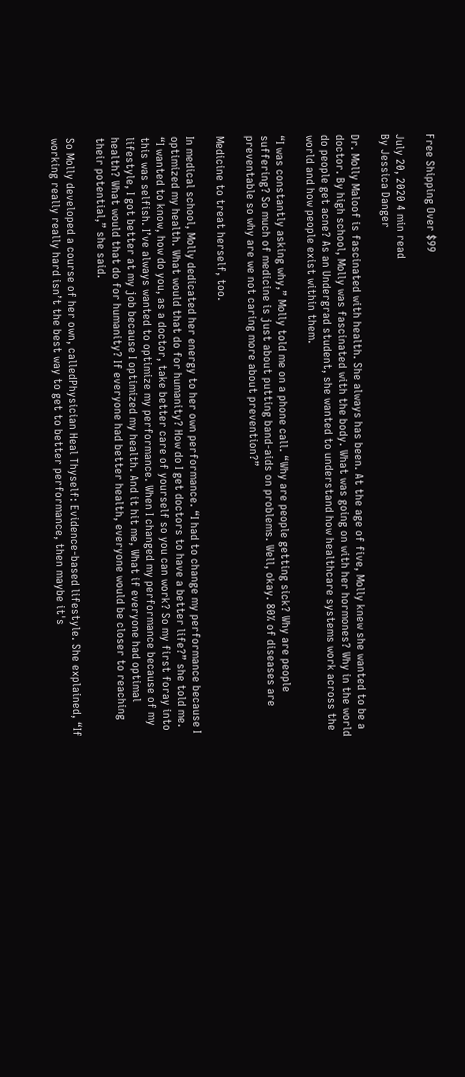Free Shipping Over $99

July 20, 2020 4 min read
By Jessica Danger

Dr. Molly Maloof is fascinated with health. She always has been. At the age of five, Molly knew she wanted to be a doctor. By high school, Molly was fascinated with the body. What was going on with her hormones? Why in the world do people get acne? As an Undergrad student, she wanted to understand how healthcare systems work across the world and how people exist within them.

“I was constantly asking why,” Molly told me on a phone call. “Why are people getting sick? Why are people suffering? So much of medicine is just about putting band-aids on problems. Well, okay. 80% of diseases are preventable so why are we not caring more about prevention?”

Medicine to treat herself, too.

In medical school, Molly dedicated her energy to her own performance. “I had to change my performance because I optimized my health. What would that do for humanity? How do I get doctors to have a better life?” she told me. “I wanted to know, how do you, as a doctor, take better care of yourself so you can work? So my first foray into this was selfish. I’ve always wanted to optimize my performance. When I changed my performance because of my lifestyle, I got better at my job because I optimized my health. And it hit me, What if everyone had optimal health? What would that do for humanity? If everyone had better health, everyone would be closer to reaching their potential,” she said.

So Molly developed a course of her own, calledPhysician Heal Thyself: Evidence-based lifestyle. She explained, “If working really really hard isn’t the best way to get to better performance, then maybe it's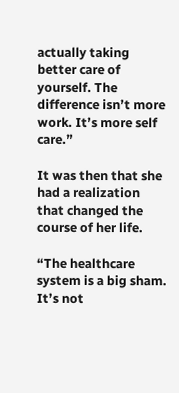actually taking better care of yourself. The difference isn’t more work. It’s more self care.”

It was then that she had a realization that changed the course of her life.

“The healthcare system is a big sham. It’s not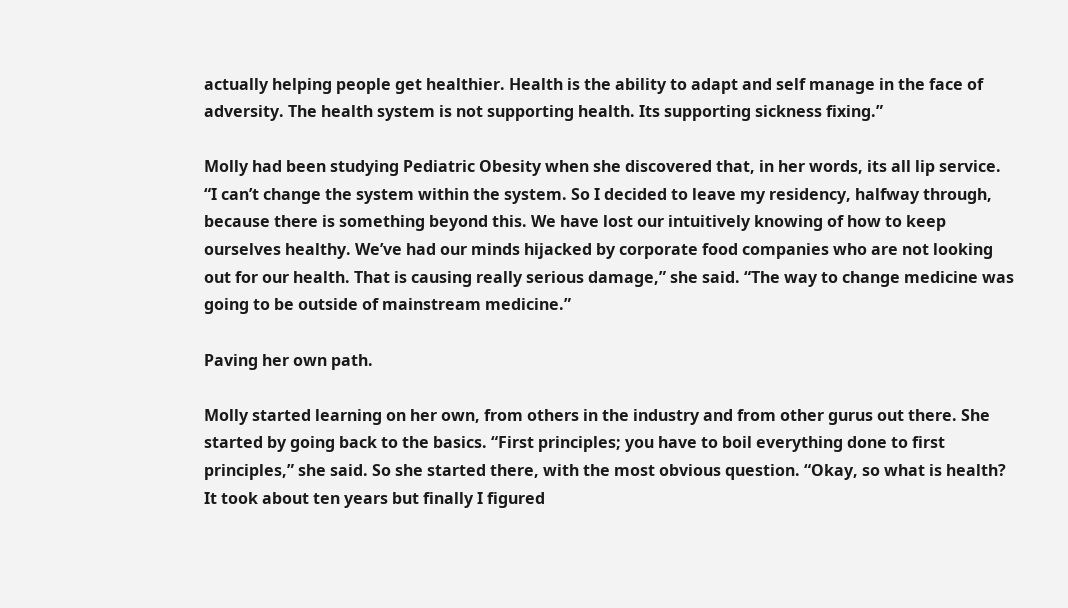actually helping people get healthier. Health is the ability to adapt and self manage in the face of adversity. The health system is not supporting health. Its supporting sickness fixing.”

Molly had been studying Pediatric Obesity when she discovered that, in her words, its all lip service. “I can’t change the system within the system. So I decided to leave my residency, halfway through, because there is something beyond this. We have lost our intuitively knowing of how to keep ourselves healthy. We’ve had our minds hijacked by corporate food companies who are not looking out for our health. That is causing really serious damage,” she said. “The way to change medicine was going to be outside of mainstream medicine.”

Paving her own path.

Molly started learning on her own, from others in the industry and from other gurus out there. She started by going back to the basics. “First principles; you have to boil everything done to first principles,” she said. So she started there, with the most obvious question. “Okay, so what is health? It took about ten years but finally I figured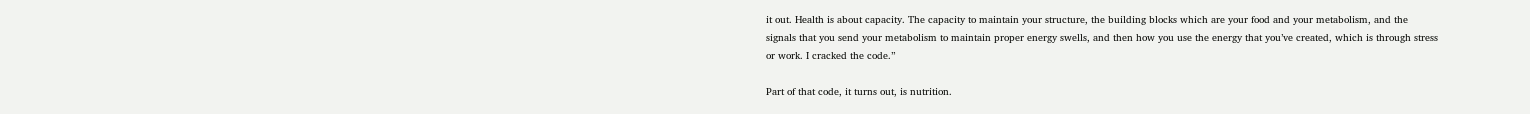it out. Health is about capacity. The capacity to maintain your structure, the building blocks which are your food and your metabolism, and the signals that you send your metabolism to maintain proper energy swells, and then how you use the energy that you’ve created, which is through stress or work. I cracked the code.”

Part of that code, it turns out, is nutrition.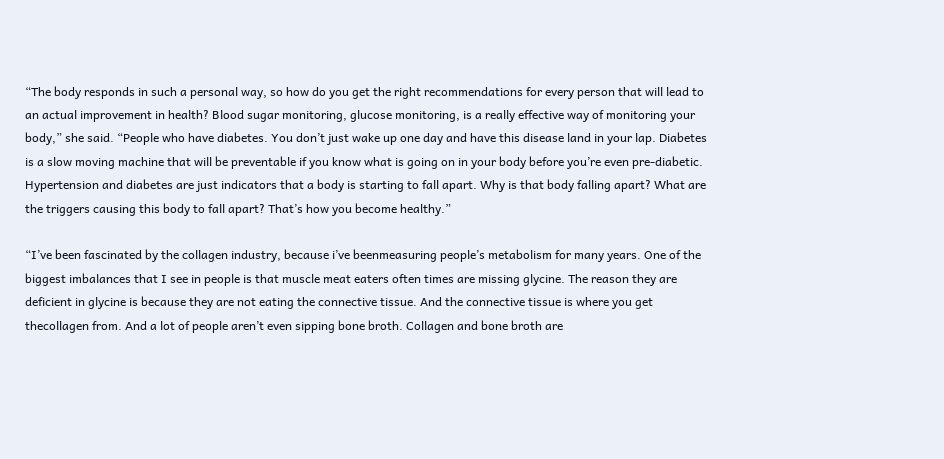“The body responds in such a personal way, so how do you get the right recommendations for every person that will lead to an actual improvement in health? Blood sugar monitoring, glucose monitoring, is a really effective way of monitoring your body,” she said. “People who have diabetes. You don’t just wake up one day and have this disease land in your lap. Diabetes is a slow moving machine that will be preventable if you know what is going on in your body before you’re even pre-diabetic. Hypertension and diabetes are just indicators that a body is starting to fall apart. Why is that body falling apart? What are the triggers causing this body to fall apart? That’s how you become healthy.”

“I’ve been fascinated by the collagen industry, because i’ve beenmeasuring people’s metabolism for many years. One of the biggest imbalances that I see in people is that muscle meat eaters often times are missing glycine. The reason they are deficient in glycine is because they are not eating the connective tissue. And the connective tissue is where you get thecollagen from. And a lot of people aren’t even sipping bone broth. Collagen and bone broth are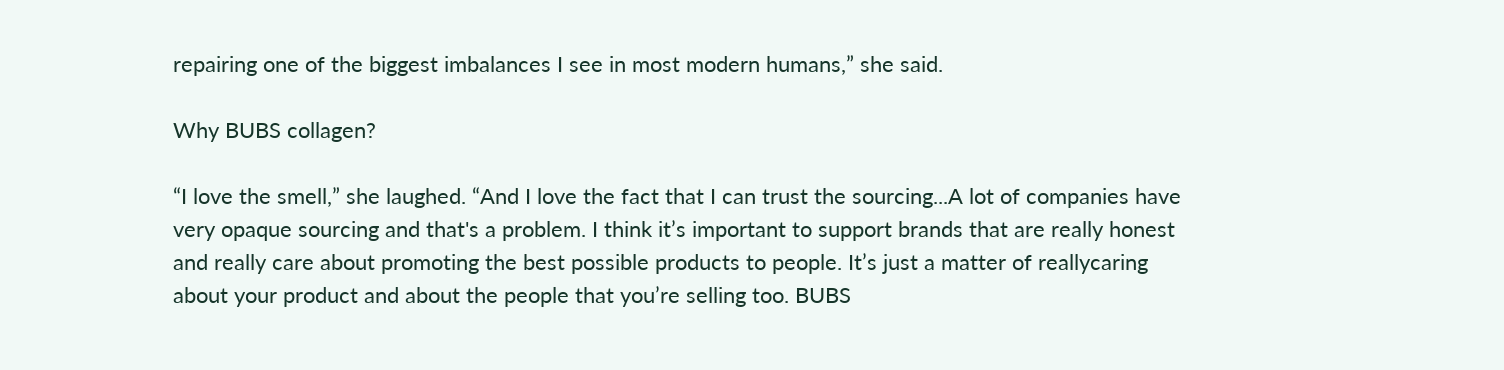repairing one of the biggest imbalances I see in most modern humans,” she said.

Why BUBS collagen?

“I love the smell,” she laughed. “And I love the fact that I can trust the sourcing...A lot of companies have very opaque sourcing and that's a problem. I think it’s important to support brands that are really honest and really care about promoting the best possible products to people. It’s just a matter of reallycaring about your product and about the people that you’re selling too. BUBS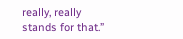really, really stands for that.”